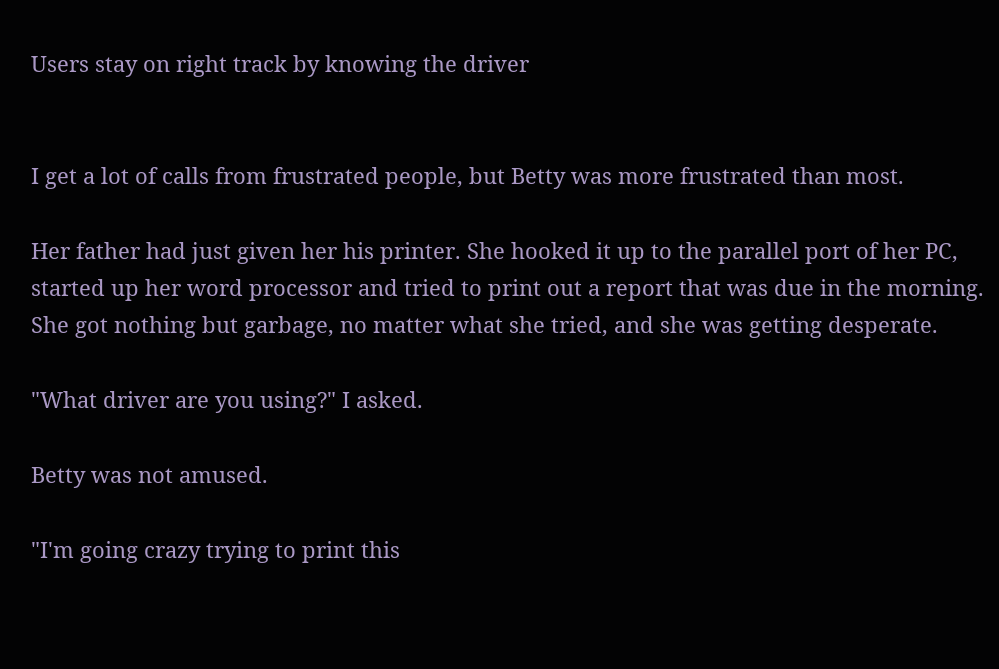Users stay on right track by knowing the driver


I get a lot of calls from frustrated people, but Betty was more frustrated than most.

Her father had just given her his printer. She hooked it up to the parallel port of her PC, started up her word processor and tried to print out a report that was due in the morning. She got nothing but garbage, no matter what she tried, and she was getting desperate.

"What driver are you using?" I asked.

Betty was not amused.

"I'm going crazy trying to print this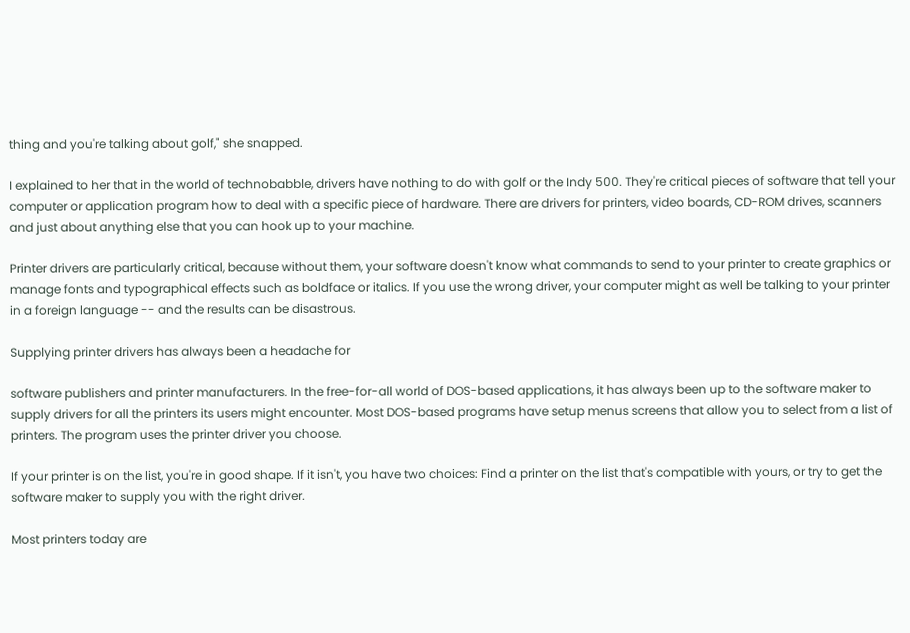thing and you're talking about golf," she snapped.

I explained to her that in the world of technobabble, drivers have nothing to do with golf or the Indy 500. They're critical pieces of software that tell your computer or application program how to deal with a specific piece of hardware. There are drivers for printers, video boards, CD-ROM drives, scanners and just about anything else that you can hook up to your machine.

Printer drivers are particularly critical, because without them, your software doesn't know what commands to send to your printer to create graphics or manage fonts and typographical effects such as boldface or italics. If you use the wrong driver, your computer might as well be talking to your printer in a foreign language -- and the results can be disastrous.

Supplying printer drivers has always been a headache for

software publishers and printer manufacturers. In the free-for-all world of DOS-based applications, it has always been up to the software maker to supply drivers for all the printers its users might encounter. Most DOS-based programs have setup menus screens that allow you to select from a list of printers. The program uses the printer driver you choose.

If your printer is on the list, you're in good shape. If it isn't, you have two choices: Find a printer on the list that's compatible with yours, or try to get the software maker to supply you with the right driver.

Most printers today are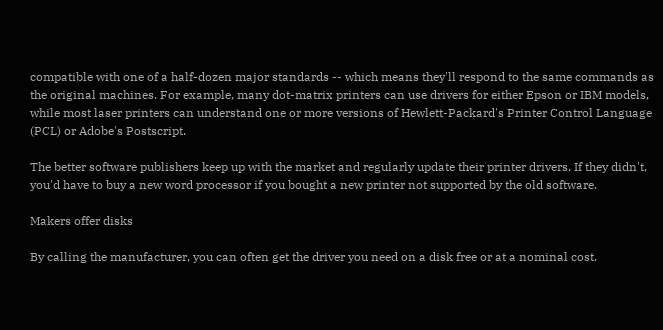compatible with one of a half-dozen major standards -- which means they'll respond to the same commands as the original machines. For example, many dot-matrix printers can use drivers for either Epson or IBM models, while most laser printers can understand one or more versions of Hewlett-Packard's Printer Control Language (PCL) or Adobe's Postscript.

The better software publishers keep up with the market and regularly update their printer drivers. If they didn't, you'd have to buy a new word processor if you bought a new printer not supported by the old software.

Makers offer disks

By calling the manufacturer, you can often get the driver you need on a disk free or at a nominal cost.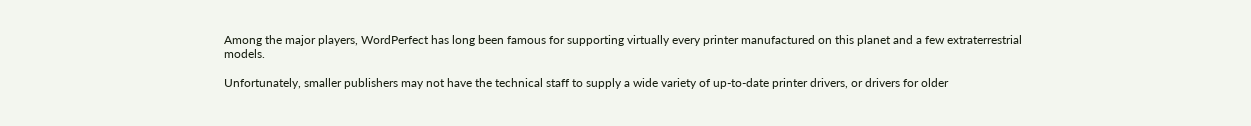Among the major players, WordPerfect has long been famous for supporting virtually every printer manufactured on this planet and a few extraterrestrial models.

Unfortunately, smaller publishers may not have the technical staff to supply a wide variety of up-to-date printer drivers, or drivers for older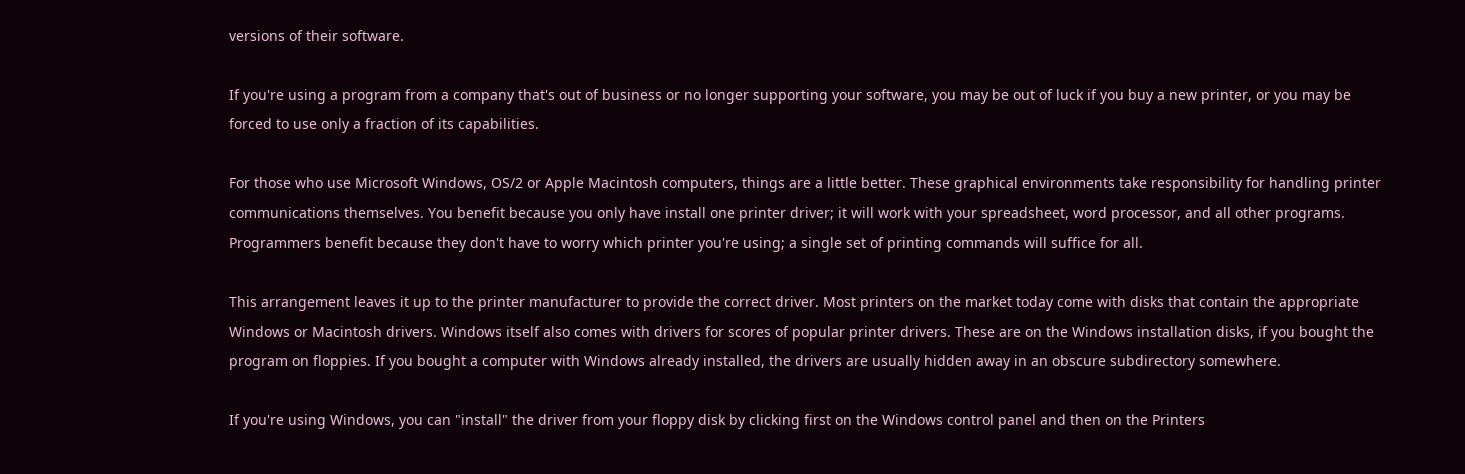versions of their software.

If you're using a program from a company that's out of business or no longer supporting your software, you may be out of luck if you buy a new printer, or you may be forced to use only a fraction of its capabilities.

For those who use Microsoft Windows, OS/2 or Apple Macintosh computers, things are a little better. These graphical environments take responsibility for handling printer communications themselves. You benefit because you only have install one printer driver; it will work with your spreadsheet, word processor, and all other programs. Programmers benefit because they don't have to worry which printer you're using; a single set of printing commands will suffice for all.

This arrangement leaves it up to the printer manufacturer to provide the correct driver. Most printers on the market today come with disks that contain the appropriate Windows or Macintosh drivers. Windows itself also comes with drivers for scores of popular printer drivers. These are on the Windows installation disks, if you bought the program on floppies. If you bought a computer with Windows already installed, the drivers are usually hidden away in an obscure subdirectory somewhere.

If you're using Windows, you can "install" the driver from your floppy disk by clicking first on the Windows control panel and then on the Printers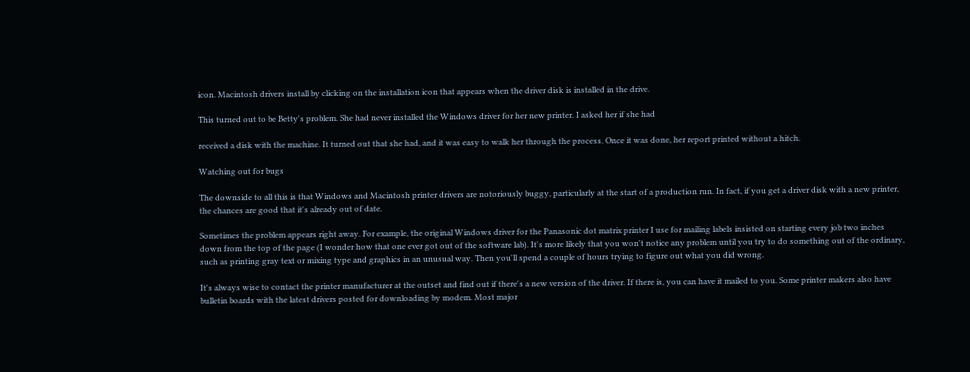icon. Macintosh drivers install by clicking on the installation icon that appears when the driver disk is installed in the drive.

This turned out to be Betty's problem. She had never installed the Windows driver for her new printer. I asked her if she had

received a disk with the machine. It turned out that she had, and it was easy to walk her through the process. Once it was done, her report printed without a hitch.

Watching out for bugs

The downside to all this is that Windows and Macintosh printer drivers are notoriously buggy, particularly at the start of a production run. In fact, if you get a driver disk with a new printer, the chances are good that it's already out of date.

Sometimes the problem appears right away. For example, the original Windows driver for the Panasonic dot matrix printer I use for mailing labels insisted on starting every job two inches down from the top of the page (I wonder how that one ever got out of the software lab). It's more likely that you won't notice any problem until you try to do something out of the ordinary, such as printing gray text or mixing type and graphics in an unusual way. Then you'll spend a couple of hours trying to figure out what you did wrong.

It's always wise to contact the printer manufacturer at the outset and find out if there's a new version of the driver. If there is, you can have it mailed to you. Some printer makers also have bulletin boards with the latest drivers posted for downloading by modem. Most major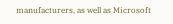manufacturers, as well as Microsoft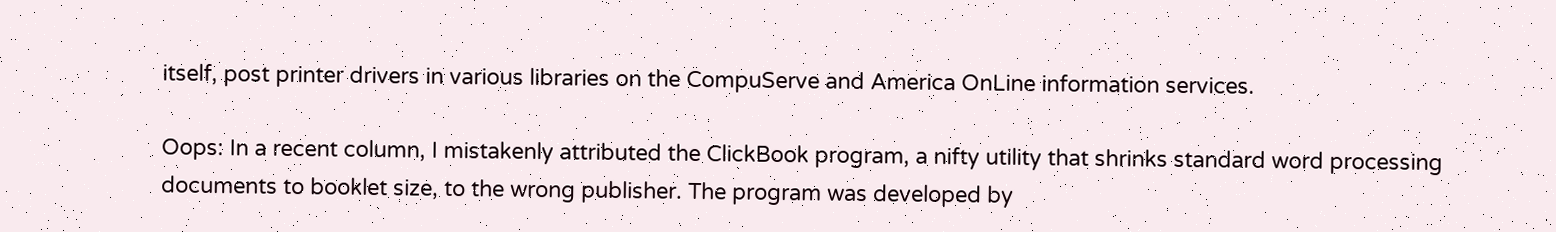itself, post printer drivers in various libraries on the CompuServe and America OnLine information services.

Oops: In a recent column, I mistakenly attributed the ClickBook program, a nifty utility that shrinks standard word processing documents to booklet size, to the wrong publisher. The program was developed by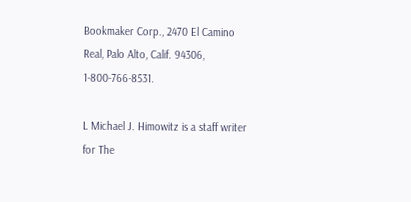Bookmaker Corp., 2470 El Camino Real, Palo Alto, Calif. 94306, 1-800-766-8531.

L Michael J. Himowitz is a staff writer for The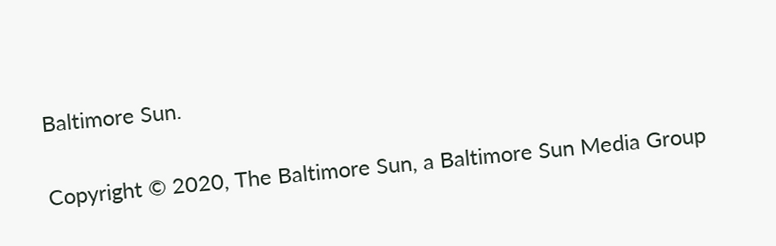Baltimore Sun.

Copyright © 2020, The Baltimore Sun, a Baltimore Sun Media Group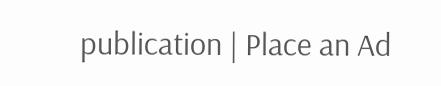publication | Place an Ad